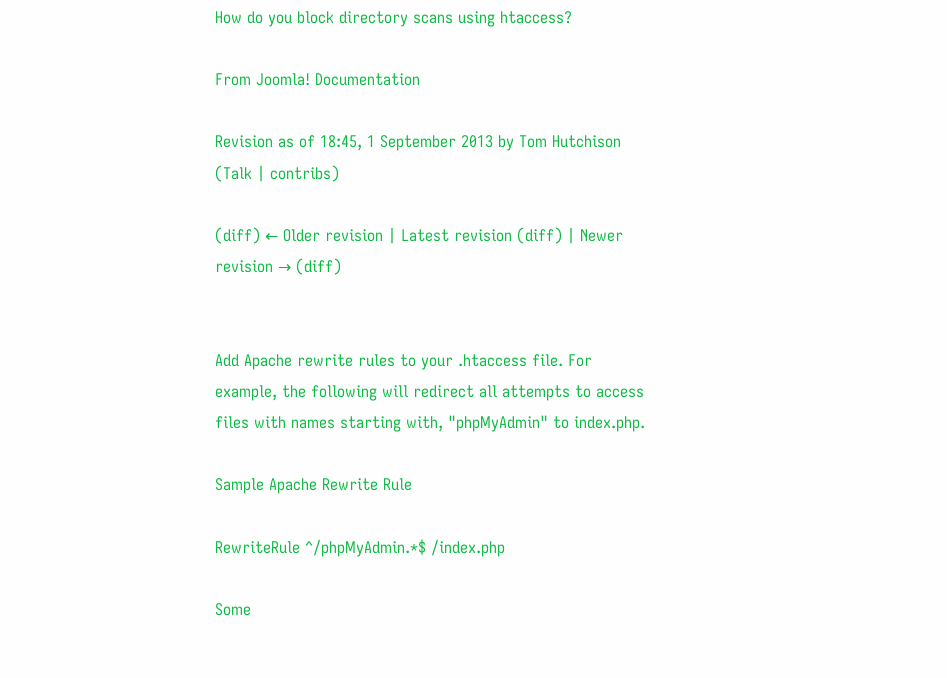How do you block directory scans using htaccess?

From Joomla! Documentation

Revision as of 18:45, 1 September 2013 by Tom Hutchison (Talk | contribs)

(diff) ← Older revision | Latest revision (diff) | Newer revision → (diff)


Add Apache rewrite rules to your .htaccess file. For example, the following will redirect all attempts to access files with names starting with, "phpMyAdmin" to index.php.

Sample Apache Rewrite Rule

RewriteRule ^/phpMyAdmin.*$ /index.php

Some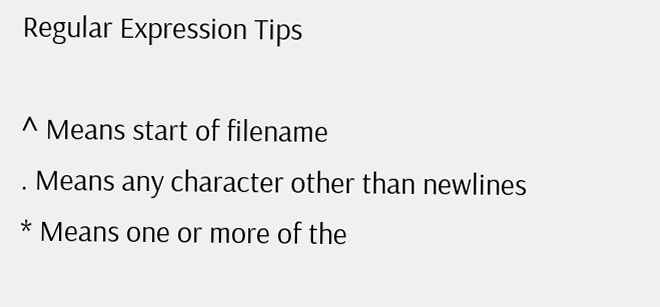Regular Expression Tips

^ Means start of filename
. Means any character other than newlines
* Means one or more of the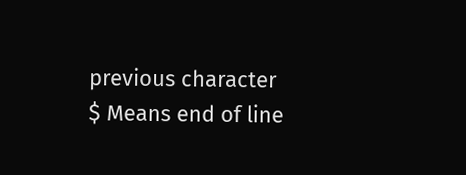previous character
$ Means end of line